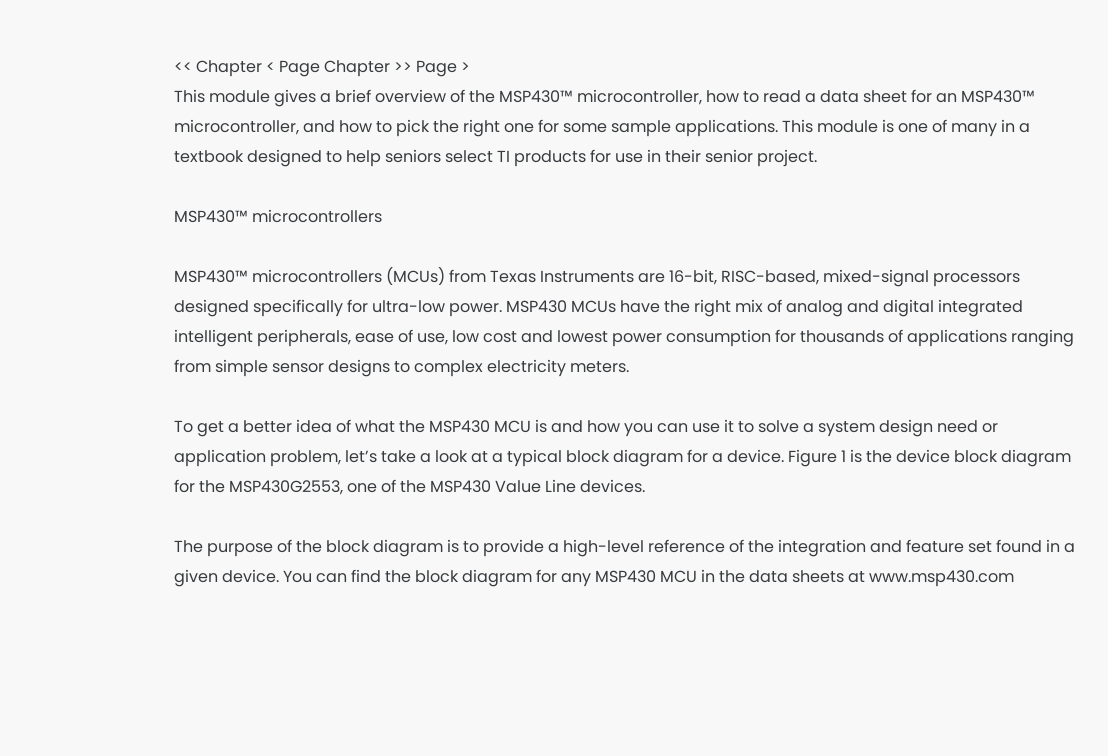<< Chapter < Page Chapter >> Page >
This module gives a brief overview of the MSP430™ microcontroller, how to read a data sheet for an MSP430™ microcontroller, and how to pick the right one for some sample applications. This module is one of many in a textbook designed to help seniors select TI products for use in their senior project.

MSP430™ microcontrollers

MSP430™ microcontrollers (MCUs) from Texas Instruments are 16-bit, RISC-based, mixed-signal processors designed specifically for ultra-low power. MSP430 MCUs have the right mix of analog and digital integrated intelligent peripherals, ease of use, low cost and lowest power consumption for thousands of applications ranging from simple sensor designs to complex electricity meters.

To get a better idea of what the MSP430 MCU is and how you can use it to solve a system design need or application problem, let’s take a look at a typical block diagram for a device. Figure 1 is the device block diagram for the MSP430G2553, one of the MSP430 Value Line devices.

The purpose of the block diagram is to provide a high-level reference of the integration and feature set found in a given device. You can find the block diagram for any MSP430 MCU in the data sheets at www.msp430.com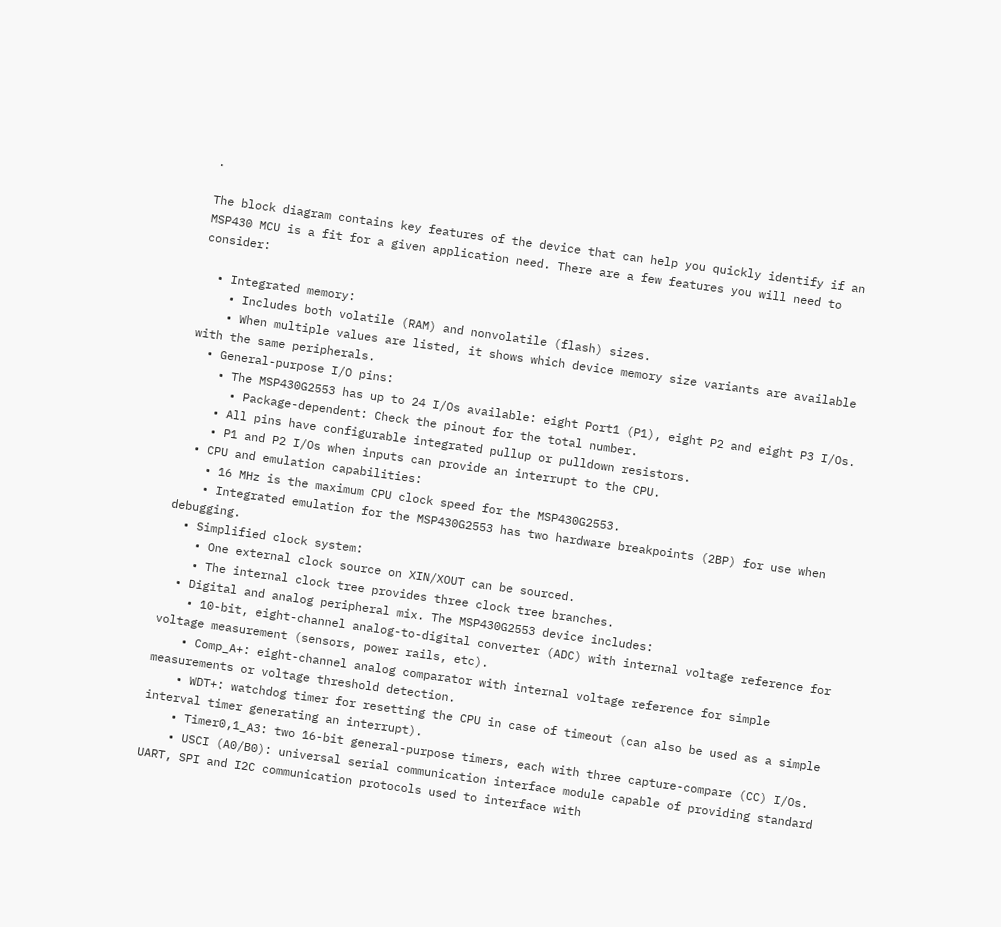.

The block diagram contains key features of the device that can help you quickly identify if an MSP430 MCU is a fit for a given application need. There are a few features you will need to consider:

  • Integrated memory:
    • Includes both volatile (RAM) and nonvolatile (flash) sizes.
    • When multiple values are listed, it shows which device memory size variants are available with the same peripherals.
  • General-purpose I/O pins:
    • The MSP430G2553 has up to 24 I/Os available: eight Port1 (P1), eight P2 and eight P3 I/Os.
      • Package-dependent: Check the pinout for the total number.
    • All pins have configurable integrated pullup or pulldown resistors.
    • P1 and P2 I/Os when inputs can provide an interrupt to the CPU.
  • CPU and emulation capabilities:
    • 16 MHz is the maximum CPU clock speed for the MSP430G2553.
    • Integrated emulation for the MSP430G2553 has two hardware breakpoints (2BP) for use when debugging.
  • Simplified clock system:
    • One external clock source on XIN/XOUT can be sourced.
    • The internal clock tree provides three clock tree branches.
  • Digital and analog peripheral mix. The MSP430G2553 device includes:
    • 10-bit, eight-channel analog-to-digital converter (ADC) with internal voltage reference for voltage measurement (sensors, power rails, etc).
    • Comp_A+: eight-channel analog comparator with internal voltage reference for simple measurements or voltage threshold detection.
    • WDT+: watchdog timer for resetting the CPU in case of timeout (can also be used as a simple interval timer generating an interrupt).
    • Timer0,1_A3: two 16-bit general-purpose timers, each with three capture-compare (CC) I/Os.
    • USCI (A0/B0): universal serial communication interface module capable of providing standard UART, SPI and I2C communication protocols used to interface with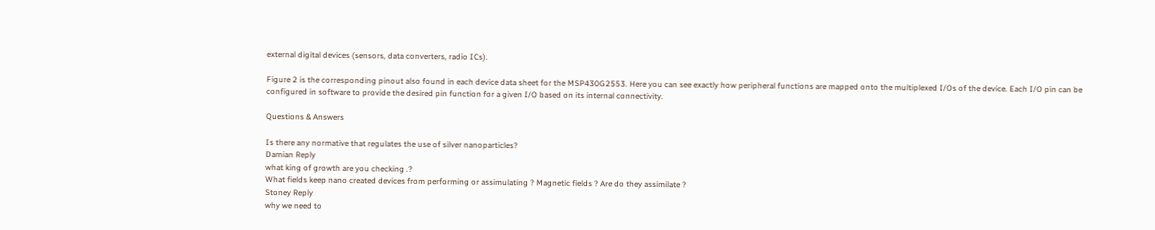external digital devices (sensors, data converters, radio ICs).

Figure 2 is the corresponding pinout also found in each device data sheet for the MSP430G2553. Here you can see exactly how peripheral functions are mapped onto the multiplexed I/Os of the device. Each I/O pin can be configured in software to provide the desired pin function for a given I/O based on its internal connectivity.

Questions & Answers

Is there any normative that regulates the use of silver nanoparticles?
Damian Reply
what king of growth are you checking .?
What fields keep nano created devices from performing or assimulating ? Magnetic fields ? Are do they assimilate ?
Stoney Reply
why we need to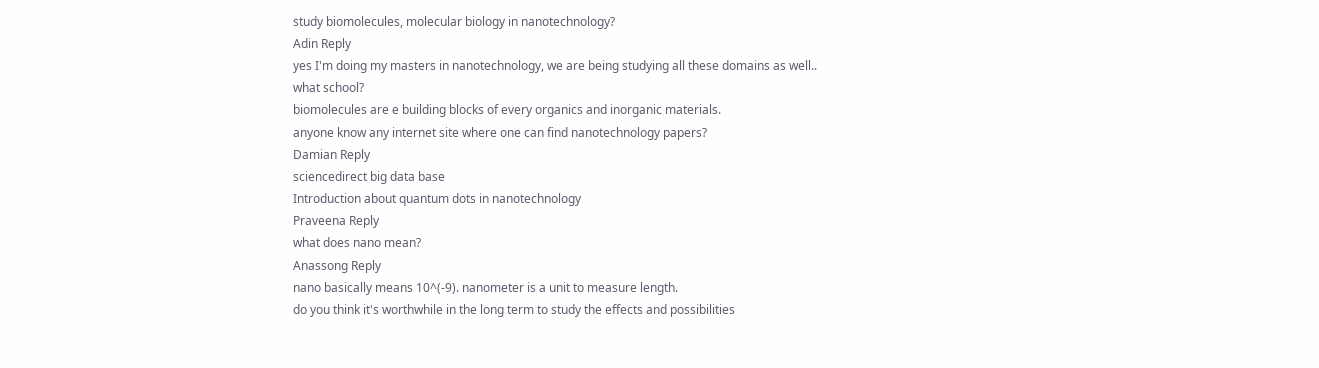study biomolecules, molecular biology in nanotechnology?
Adin Reply
yes I'm doing my masters in nanotechnology, we are being studying all these domains as well..
what school?
biomolecules are e building blocks of every organics and inorganic materials.
anyone know any internet site where one can find nanotechnology papers?
Damian Reply
sciencedirect big data base
Introduction about quantum dots in nanotechnology
Praveena Reply
what does nano mean?
Anassong Reply
nano basically means 10^(-9). nanometer is a unit to measure length.
do you think it's worthwhile in the long term to study the effects and possibilities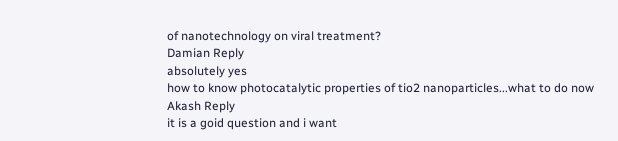of nanotechnology on viral treatment?
Damian Reply
absolutely yes
how to know photocatalytic properties of tio2 nanoparticles...what to do now
Akash Reply
it is a goid question and i want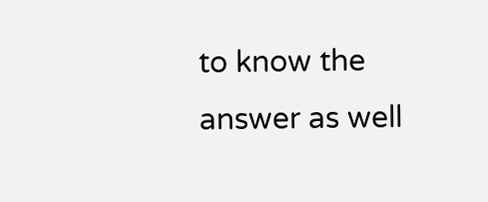to know the answer as well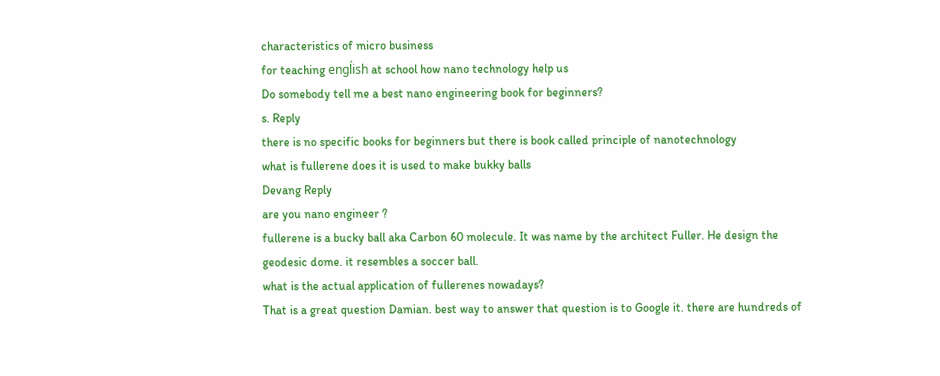characteristics of micro business
for teaching engĺish at school how nano technology help us
Do somebody tell me a best nano engineering book for beginners?
s. Reply
there is no specific books for beginners but there is book called principle of nanotechnology
what is fullerene does it is used to make bukky balls
Devang Reply
are you nano engineer ?
fullerene is a bucky ball aka Carbon 60 molecule. It was name by the architect Fuller. He design the geodesic dome. it resembles a soccer ball.
what is the actual application of fullerenes nowadays?
That is a great question Damian. best way to answer that question is to Google it. there are hundreds of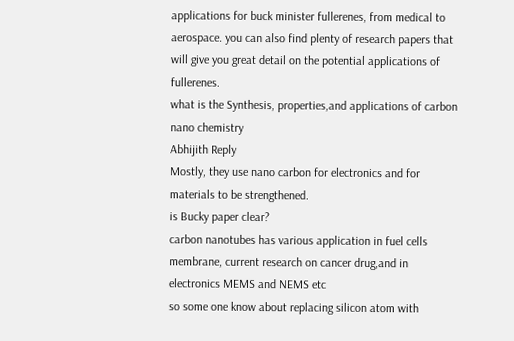applications for buck minister fullerenes, from medical to aerospace. you can also find plenty of research papers that will give you great detail on the potential applications of fullerenes.
what is the Synthesis, properties,and applications of carbon nano chemistry
Abhijith Reply
Mostly, they use nano carbon for electronics and for materials to be strengthened.
is Bucky paper clear?
carbon nanotubes has various application in fuel cells membrane, current research on cancer drug,and in electronics MEMS and NEMS etc
so some one know about replacing silicon atom with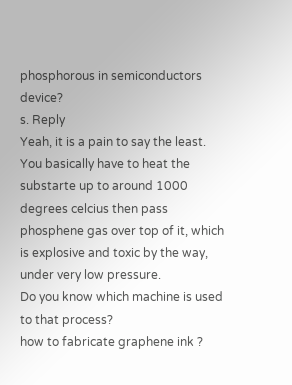phosphorous in semiconductors device?
s. Reply
Yeah, it is a pain to say the least. You basically have to heat the substarte up to around 1000 degrees celcius then pass phosphene gas over top of it, which is explosive and toxic by the way, under very low pressure.
Do you know which machine is used to that process?
how to fabricate graphene ink ?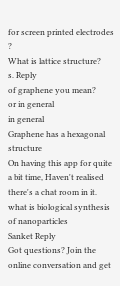for screen printed electrodes ?
What is lattice structure?
s. Reply
of graphene you mean?
or in general
in general
Graphene has a hexagonal structure
On having this app for quite a bit time, Haven't realised there's a chat room in it.
what is biological synthesis of nanoparticles
Sanket Reply
Got questions? Join the online conversation and get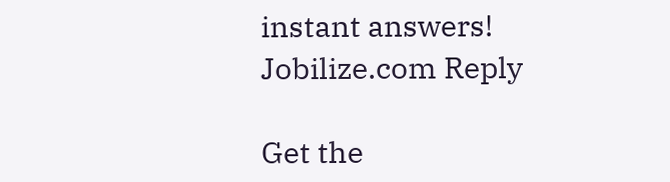instant answers!
Jobilize.com Reply

Get the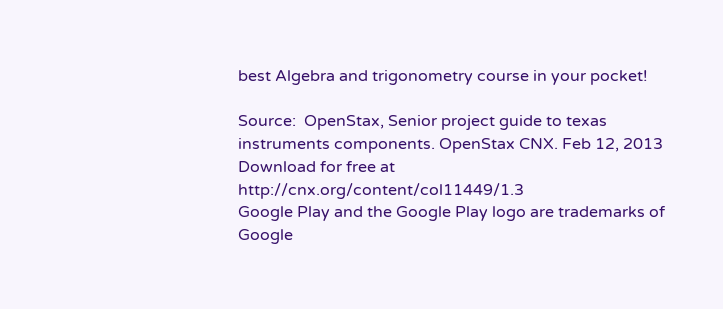best Algebra and trigonometry course in your pocket!

Source:  OpenStax, Senior project guide to texas instruments components. OpenStax CNX. Feb 12, 2013 Download for free at http://cnx.org/content/col11449/1.3
Google Play and the Google Play logo are trademarks of Google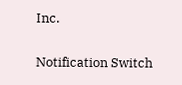Inc.

Notification Switch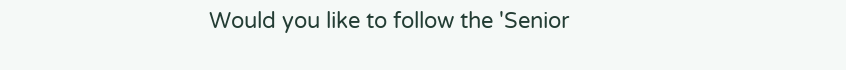Would you like to follow the 'Senior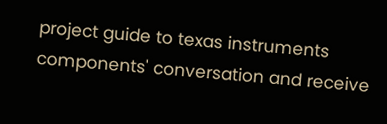project guide to texas instruments components' conversation and receive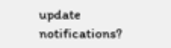update notifications?